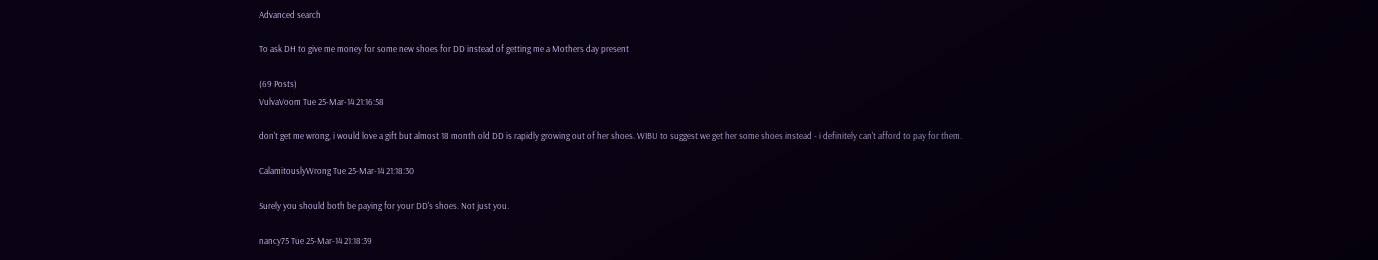Advanced search

To ask DH to give me money for some new shoes for DD instead of getting me a Mothers day present

(69 Posts)
VulvaVoom Tue 25-Mar-14 21:16:58

don't get me wrong, i would love a gift but almost 18 month old DD is rapidly growing out of her shoes. WIBU to suggest we get her some shoes instead - i definitely can't afford to pay for them.

CalamitouslyWrong Tue 25-Mar-14 21:18:30

Surely you should both be paying for your DD's shoes. Not just you.

nancy75 Tue 25-Mar-14 21:18:39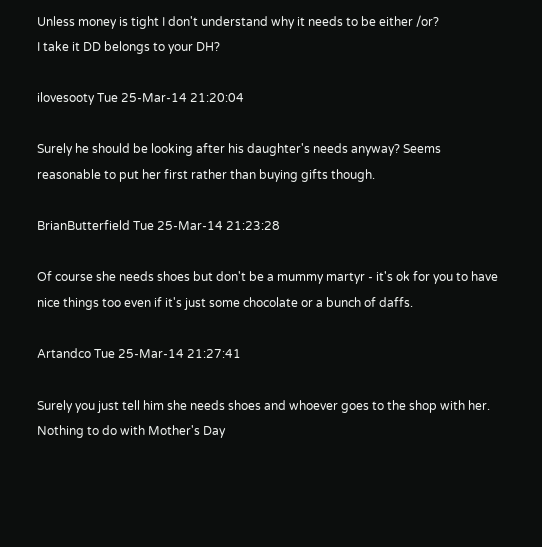Unless money is tight I don't understand why it needs to be either /or?
I take it DD belongs to your DH?

ilovesooty Tue 25-Mar-14 21:20:04

Surely he should be looking after his daughter's needs anyway? Seems reasonable to put her first rather than buying gifts though.

BrianButterfield Tue 25-Mar-14 21:23:28

Of course she needs shoes but don't be a mummy martyr - it's ok for you to have nice things too even if it's just some chocolate or a bunch of daffs.

Artandco Tue 25-Mar-14 21:27:41

Surely you just tell him she needs shoes and whoever goes to the shop with her. Nothing to do with Mother's Day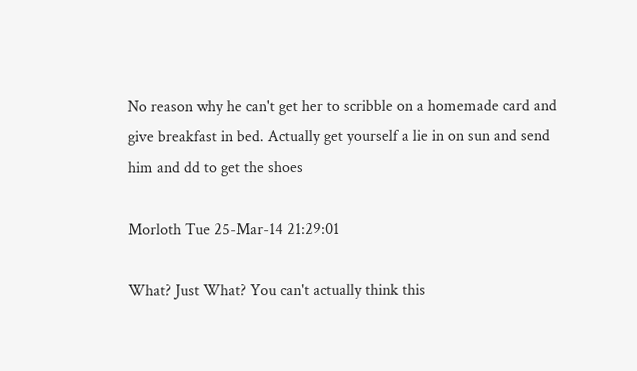No reason why he can't get her to scribble on a homemade card and give breakfast in bed. Actually get yourself a lie in on sun and send him and dd to get the shoes

Morloth Tue 25-Mar-14 21:29:01

What? Just What? You can't actually think this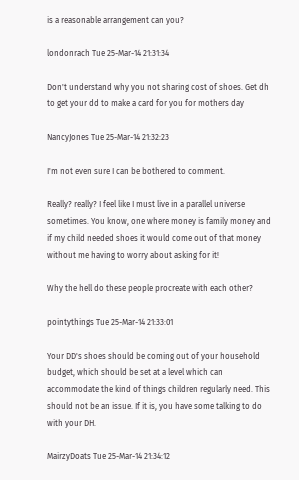is a reasonable arrangement can you?

londonrach Tue 25-Mar-14 21:31:34

Don't understand why you not sharing cost of shoes. Get dh to get your dd to make a card for you for mothers day

NancyJones Tue 25-Mar-14 21:32:23

I'm not even sure I can be bothered to comment.

Really? really? I feel like I must live in a parallel universe sometimes. You know, one where money is family money and if my child needed shoes it would come out of that money without me having to worry about asking for it!

Why the hell do these people procreate with each other?

pointythings Tue 25-Mar-14 21:33:01

Your DD's shoes should be coming out of your household budget, which should be set at a level which can accommodate the kind of things children regularly need. This should not be an issue. If it is, you have some talking to do with your DH.

MairzyDoats Tue 25-Mar-14 21:34:12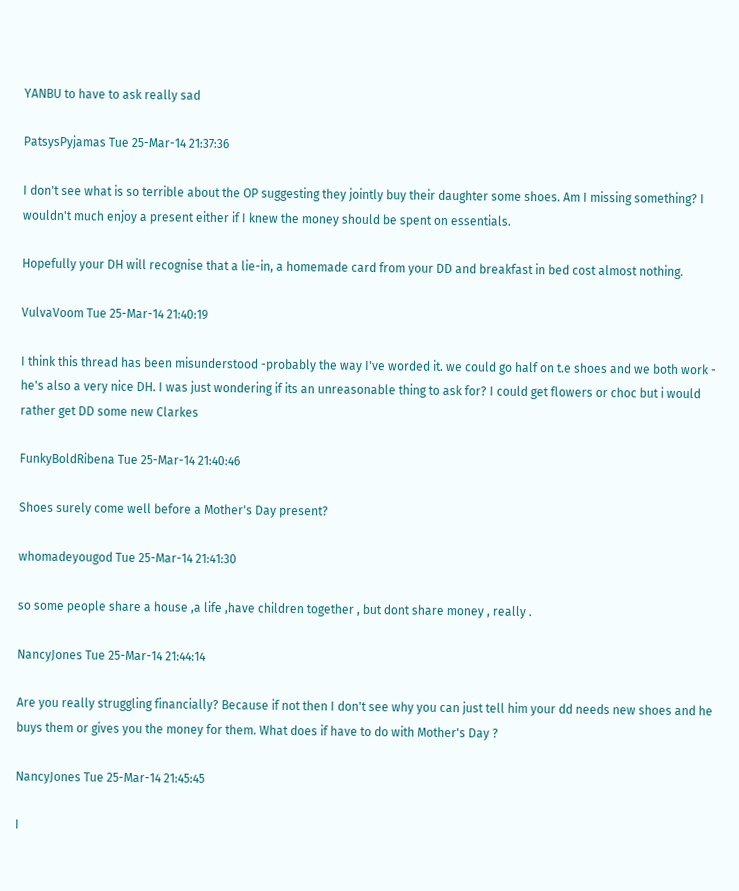YANBU to have to ask really sad

PatsysPyjamas Tue 25-Mar-14 21:37:36

I don't see what is so terrible about the OP suggesting they jointly buy their daughter some shoes. Am I missing something? I wouldn't much enjoy a present either if I knew the money should be spent on essentials.

Hopefully your DH will recognise that a lie-in, a homemade card from your DD and breakfast in bed cost almost nothing.

VulvaVoom Tue 25-Mar-14 21:40:19

I think this thread has been misunderstood -probably the way I've worded it. we could go half on t.e shoes and we both work - he's also a very nice DH. I was just wondering if its an unreasonable thing to ask for? I could get flowers or choc but i would rather get DD some new Clarkes

FunkyBoldRibena Tue 25-Mar-14 21:40:46

Shoes surely come well before a Mother's Day present?

whomadeyougod Tue 25-Mar-14 21:41:30

so some people share a house ,a life ,have children together , but dont share money , really .

NancyJones Tue 25-Mar-14 21:44:14

Are you really struggling financially? Because if not then I don't see why you can just tell him your dd needs new shoes and he buys them or gives you the money for them. What does if have to do with Mother's Day ?

NancyJones Tue 25-Mar-14 21:45:45

I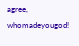agree, whomadeyougod!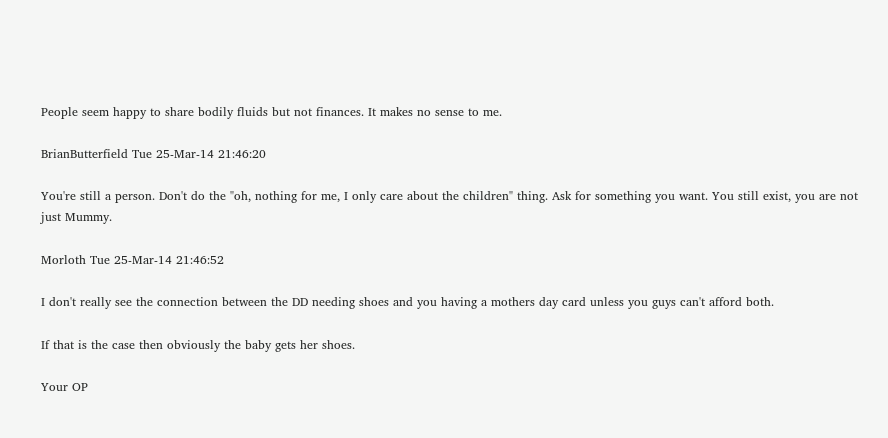People seem happy to share bodily fluids but not finances. It makes no sense to me.

BrianButterfield Tue 25-Mar-14 21:46:20

You're still a person. Don't do the "oh, nothing for me, I only care about the children" thing. Ask for something you want. You still exist, you are not just Mummy.

Morloth Tue 25-Mar-14 21:46:52

I don't really see the connection between the DD needing shoes and you having a mothers day card unless you guys can't afford both.

If that is the case then obviously the baby gets her shoes.

Your OP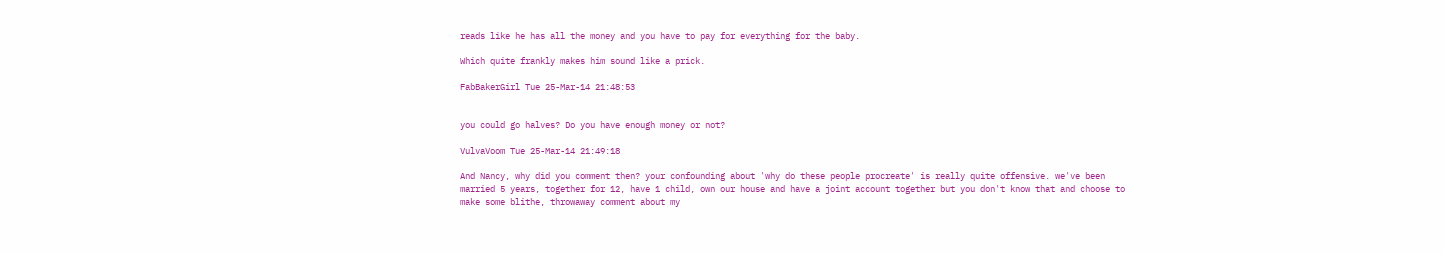reads like he has all the money and you have to pay for everything for the baby.

Which quite frankly makes him sound like a prick.

FabBakerGirl Tue 25-Mar-14 21:48:53


you could go halves? Do you have enough money or not?

VulvaVoom Tue 25-Mar-14 21:49:18

And Nancy, why did you comment then? your confounding about 'why do these people procreate' is really quite offensive. we've been married 5 years, together for 12, have 1 child, own our house and have a joint account together but you don't know that and choose to make some blithe, throwaway comment about my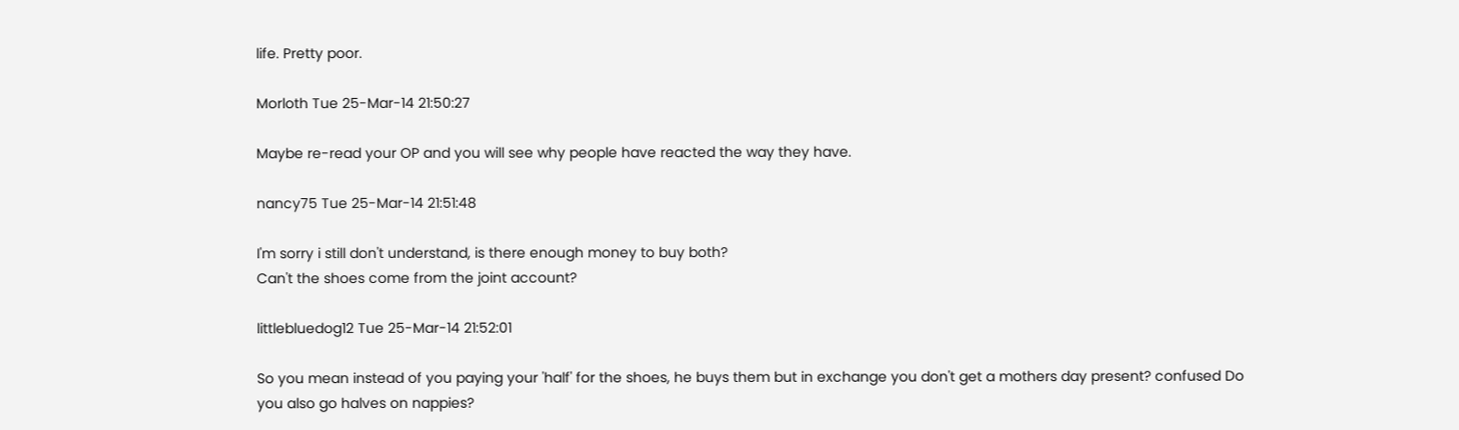life. Pretty poor.

Morloth Tue 25-Mar-14 21:50:27

Maybe re-read your OP and you will see why people have reacted the way they have.

nancy75 Tue 25-Mar-14 21:51:48

I'm sorry i still don't understand, is there enough money to buy both?
Can't the shoes come from the joint account?

littlebluedog12 Tue 25-Mar-14 21:52:01

So you mean instead of you paying your 'half' for the shoes, he buys them but in exchange you don't get a mothers day present? confused Do you also go halves on nappies?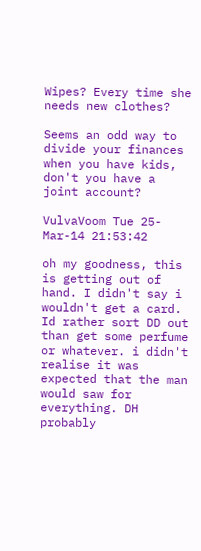Wipes? Every time she needs new clothes?

Seems an odd way to divide your finances when you have kids, don't you have a joint account?

VulvaVoom Tue 25-Mar-14 21:53:42

oh my goodness, this is getting out of hand. I didn't say i wouldn't get a card. Id rather sort DD out than get some perfume or whatever. i didn't realise it was expected that the man would saw for everything. DH probably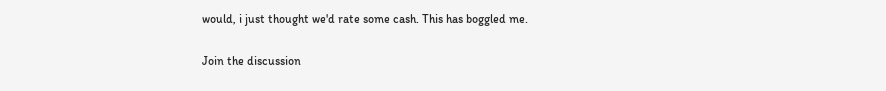would, i just thought we'd rate some cash. This has boggled me.

Join the discussion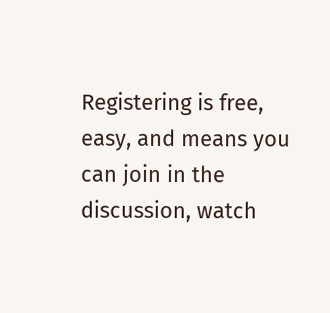Registering is free, easy, and means you can join in the discussion, watch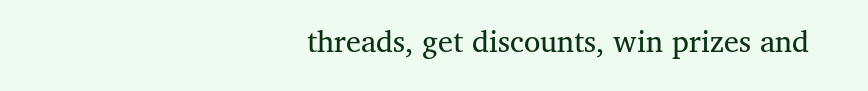threads, get discounts, win prizes and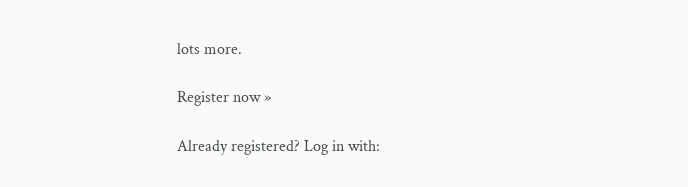lots more.

Register now »

Already registered? Log in with: